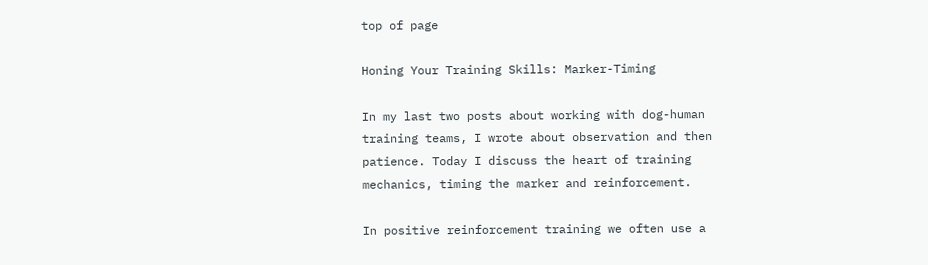top of page

Honing Your Training Skills: Marker-Timing

In my last two posts about working with dog-human training teams, I wrote about observation and then patience. Today I discuss the heart of training mechanics, timing the marker and reinforcement.

In positive reinforcement training we often use a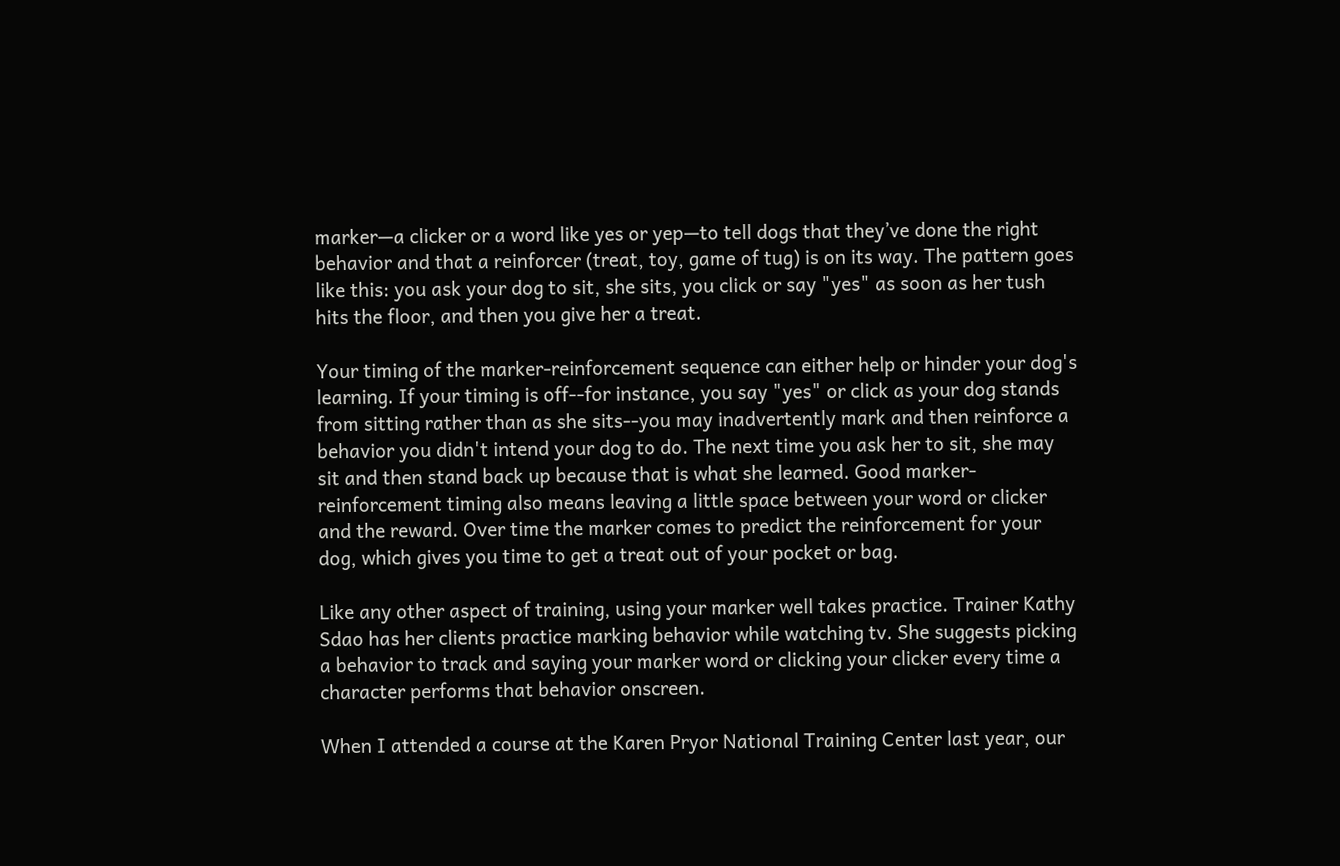marker—a clicker or a word like yes or yep—to tell dogs that they’ve done the right behavior and that a reinforcer (treat, toy, game of tug) is on its way. The pattern goes like this: you ask your dog to sit, she sits, you click or say "yes" as soon as her tush hits the floor, and then you give her a treat.

Your timing of the marker-reinforcement sequence can either help or hinder your dog's learning. If your timing is off--for instance, you say "yes" or click as your dog stands from sitting rather than as she sits--you may inadvertently mark and then reinforce a behavior you didn't intend your dog to do. The next time you ask her to sit, she may sit and then stand back up because that is what she learned. Good marker-reinforcement timing also means leaving a little space between your word or clicker and the reward. Over time the marker comes to predict the reinforcement for your dog, which gives you time to get a treat out of your pocket or bag.

Like any other aspect of training, using your marker well takes practice. Trainer Kathy Sdao has her clients practice marking behavior while watching tv. She suggests picking a behavior to track and saying your marker word or clicking your clicker every time a character performs that behavior onscreen.

When I attended a course at the Karen Pryor National Training Center last year, our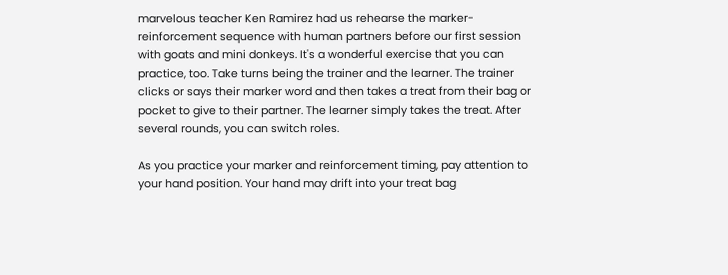marvelous teacher Ken Ramirez had us rehearse the marker-reinforcement sequence with human partners before our first session with goats and mini donkeys. It's a wonderful exercise that you can practice, too. Take turns being the trainer and the learner. The trainer clicks or says their marker word and then takes a treat from their bag or pocket to give to their partner. The learner simply takes the treat. After several rounds, you can switch roles.

As you practice your marker and reinforcement timing, pay attention to your hand position. Your hand may drift into your treat bag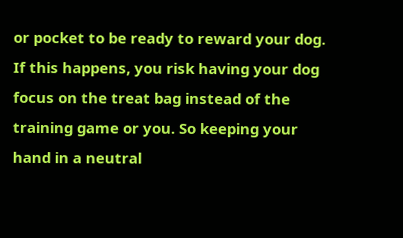or pocket to be ready to reward your dog. If this happens, you risk having your dog focus on the treat bag instead of the training game or you. So keeping your hand in a neutral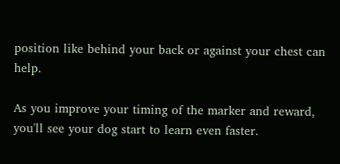position like behind your back or against your chest can help.

As you improve your timing of the marker and reward, you'll see your dog start to learn even faster.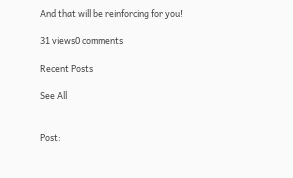And that will be reinforcing for you!

31 views0 comments

Recent Posts

See All


Post: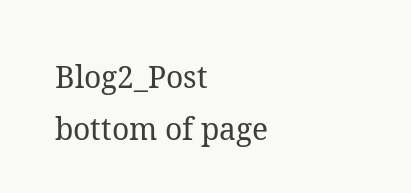Blog2_Post
bottom of page